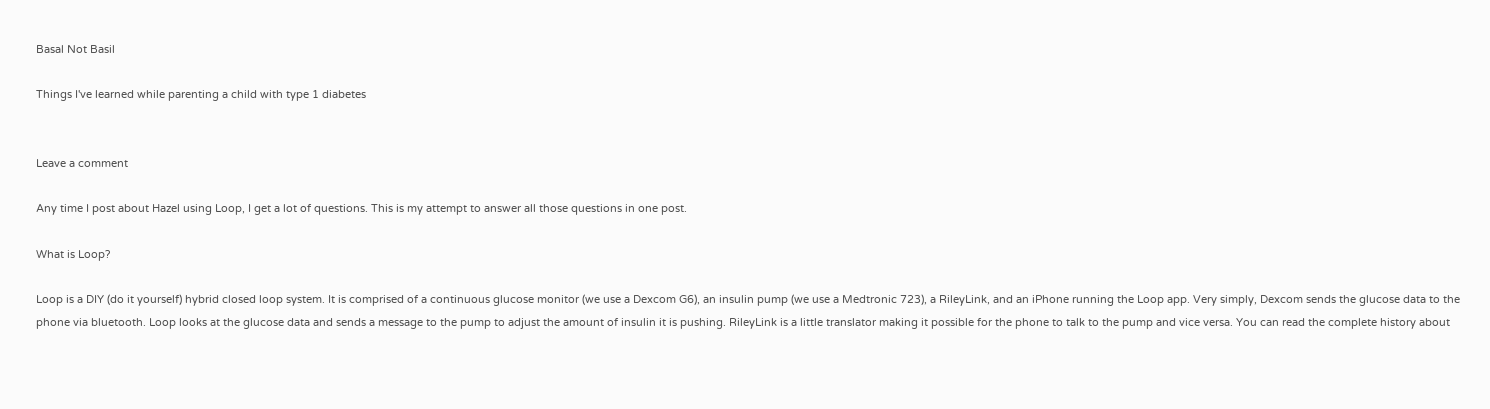Basal Not Basil

Things I've learned while parenting a child with type 1 diabetes


Leave a comment

Any time I post about Hazel using Loop, I get a lot of questions. This is my attempt to answer all those questions in one post.

What is Loop?

Loop is a DIY (do it yourself) hybrid closed loop system. It is comprised of a continuous glucose monitor (we use a Dexcom G6), an insulin pump (we use a Medtronic 723), a RileyLink, and an iPhone running the Loop app. Very simply, Dexcom sends the glucose data to the phone via bluetooth. Loop looks at the glucose data and sends a message to the pump to adjust the amount of insulin it is pushing. RileyLink is a little translator making it possible for the phone to talk to the pump and vice versa. You can read the complete history about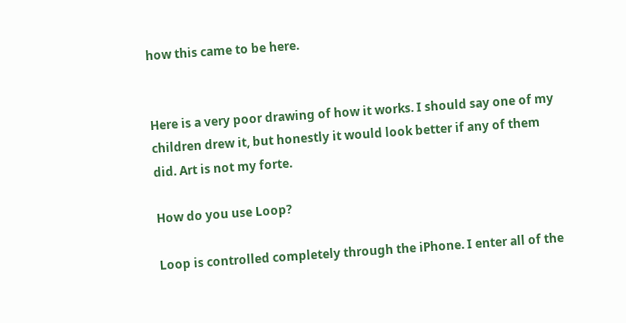how this came to be here.


Here is a very poor drawing of how it works. I should say one of my children drew it, but honestly it would look better if any of them did. Art is not my forte.

How do you use Loop?

Loop is controlled completely through the iPhone. I enter all of the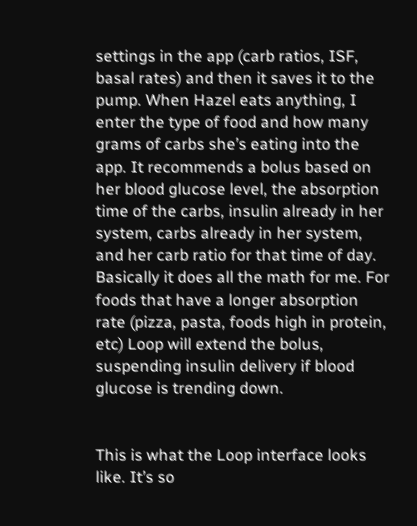settings in the app (carb ratios, ISF, basal rates) and then it saves it to the pump. When Hazel eats anything, I enter the type of food and how many grams of carbs she’s eating into the app. It recommends a bolus based on her blood glucose level, the absorption time of the carbs, insulin already in her system, carbs already in her system, and her carb ratio for that time of day. Basically it does all the math for me. For foods that have a longer absorption rate (pizza, pasta, foods high in protein, etc) Loop will extend the bolus, suspending insulin delivery if blood glucose is trending down.


This is what the Loop interface looks like. It’s so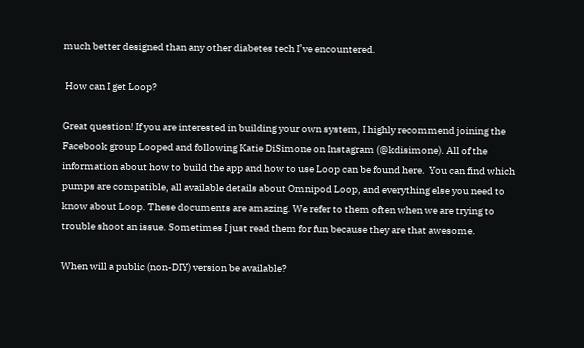much better designed than any other diabetes tech I’ve encountered.

 How can I get Loop?

Great question! If you are interested in building your own system, I highly recommend joining the Facebook group Looped and following Katie DiSimone on Instagram (@kdisimone). All of the information about how to build the app and how to use Loop can be found here.  You can find which pumps are compatible, all available details about Omnipod Loop, and everything else you need to know about Loop. These documents are amazing. We refer to them often when we are trying to trouble shoot an issue. Sometimes I just read them for fun because they are that awesome.

When will a public (non-DIY) version be available?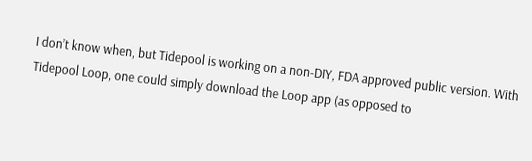I don’t know when, but Tidepool is working on a non-DIY, FDA approved public version. With Tidepool Loop, one could simply download the Loop app (as opposed to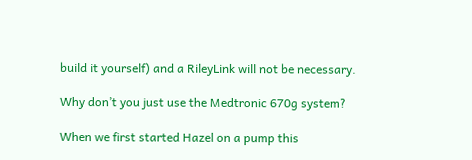build it yourself) and a RileyLink will not be necessary.

Why don’t you just use the Medtronic 670g system?

When we first started Hazel on a pump this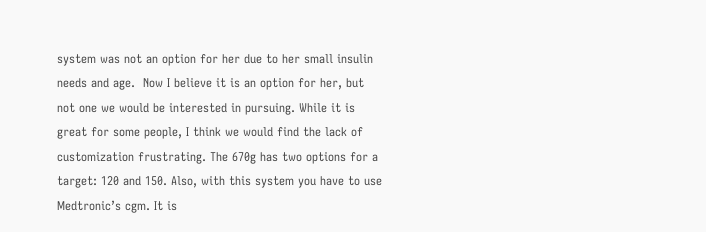system was not an option for her due to her small insulin needs and age.  Now I believe it is an option for her, but not one we would be interested in pursuing. While it is great for some people, I think we would find the lack of customization frustrating. The 670g has two options for a target: 120 and 150. Also, with this system you have to use Medtronic’s cgm. It is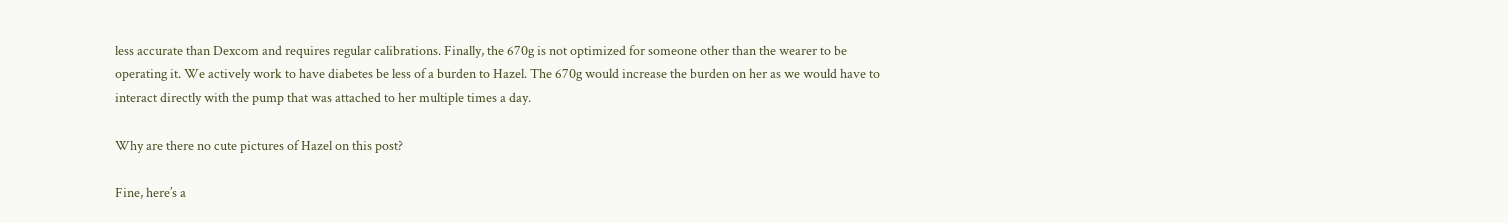less accurate than Dexcom and requires regular calibrations. Finally, the 670g is not optimized for someone other than the wearer to be operating it. We actively work to have diabetes be less of a burden to Hazel. The 670g would increase the burden on her as we would have to interact directly with the pump that was attached to her multiple times a day.

Why are there no cute pictures of Hazel on this post?

Fine, here’s a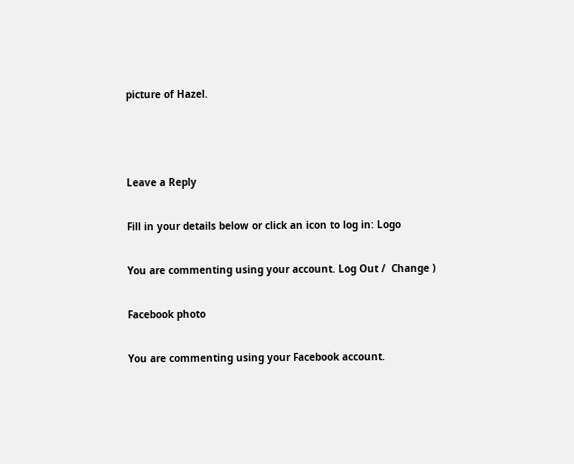picture of Hazel.



Leave a Reply

Fill in your details below or click an icon to log in: Logo

You are commenting using your account. Log Out /  Change )

Facebook photo

You are commenting using your Facebook account.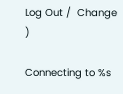Log Out /  Change )

Connecting to %s